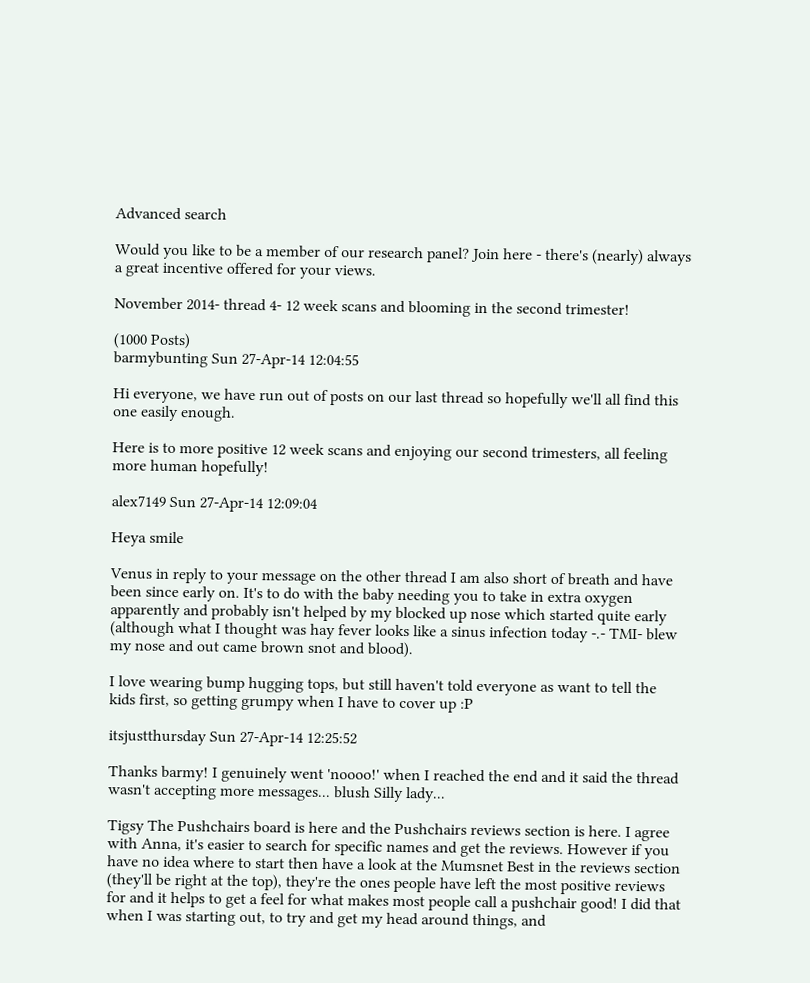Advanced search

Would you like to be a member of our research panel? Join here - there's (nearly) always a great incentive offered for your views.

November 2014- thread 4- 12 week scans and blooming in the second trimester!

(1000 Posts)
barmybunting Sun 27-Apr-14 12:04:55

Hi everyone, we have run out of posts on our last thread so hopefully we'll all find this one easily enough.

Here is to more positive 12 week scans and enjoying our second trimesters, all feeling more human hopefully!

alex7149 Sun 27-Apr-14 12:09:04

Heya smile

Venus in reply to your message on the other thread I am also short of breath and have been since early on. It's to do with the baby needing you to take in extra oxygen apparently and probably isn't helped by my blocked up nose which started quite early (although what I thought was hay fever looks like a sinus infection today -.- TMI- blew my nose and out came brown snot and blood).

I love wearing bump hugging tops, but still haven't told everyone as want to tell the kids first, so getting grumpy when I have to cover up :P

itsjustthursday Sun 27-Apr-14 12:25:52

Thanks barmy! I genuinely went 'noooo!' when I reached the end and it said the thread wasn't accepting more messages... blush Silly lady...

Tigsy The Pushchairs board is here and the Pushchairs reviews section is here. I agree with Anna, it's easier to search for specific names and get the reviews. However if you have no idea where to start then have a look at the Mumsnet Best in the reviews section (they'll be right at the top), they're the ones people have left the most positive reviews for and it helps to get a feel for what makes most people call a pushchair good! I did that when I was starting out, to try and get my head around things, and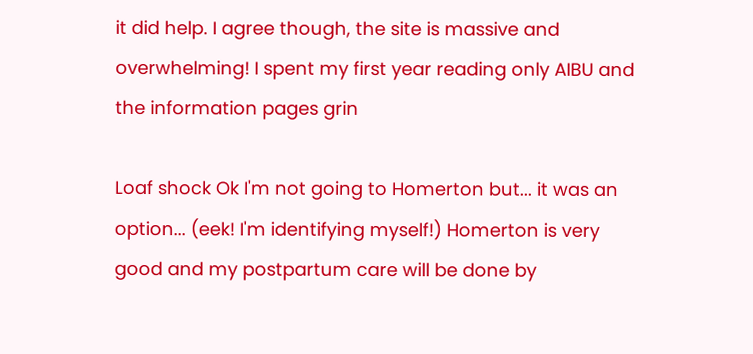it did help. I agree though, the site is massive and overwhelming! I spent my first year reading only AIBU and the information pages grin

Loaf shock Ok I'm not going to Homerton but... it was an option... (eek! I'm identifying myself!) Homerton is very good and my postpartum care will be done by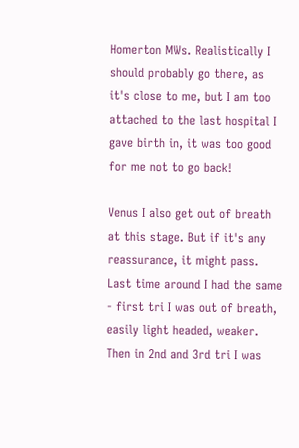Homerton MWs. Realistically I should probably go there, as it's close to me, but I am too attached to the last hospital I gave birth in, it was too good for me not to go back!

Venus I also get out of breath at this stage. But if it's any reassurance, it might pass. Last time around I had the same - first tri I was out of breath, easily light headed, weaker. Then in 2nd and 3rd tri I was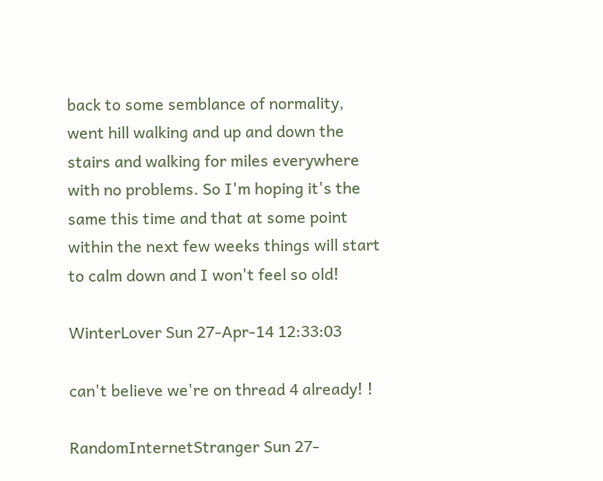back to some semblance of normality, went hill walking and up and down the stairs and walking for miles everywhere with no problems. So I'm hoping it's the same this time and that at some point within the next few weeks things will start to calm down and I won't feel so old!

WinterLover Sun 27-Apr-14 12:33:03

can't believe we're on thread 4 already! !

RandomInternetStranger Sun 27-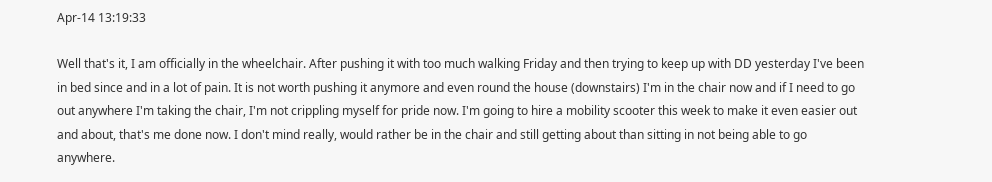Apr-14 13:19:33

Well that's it, I am officially in the wheelchair. After pushing it with too much walking Friday and then trying to keep up with DD yesterday I've been in bed since and in a lot of pain. It is not worth pushing it anymore and even round the house (downstairs) I'm in the chair now and if I need to go out anywhere I'm taking the chair, I'm not crippling myself for pride now. I'm going to hire a mobility scooter this week to make it even easier out and about, that's me done now. I don't mind really, would rather be in the chair and still getting about than sitting in not being able to go anywhere.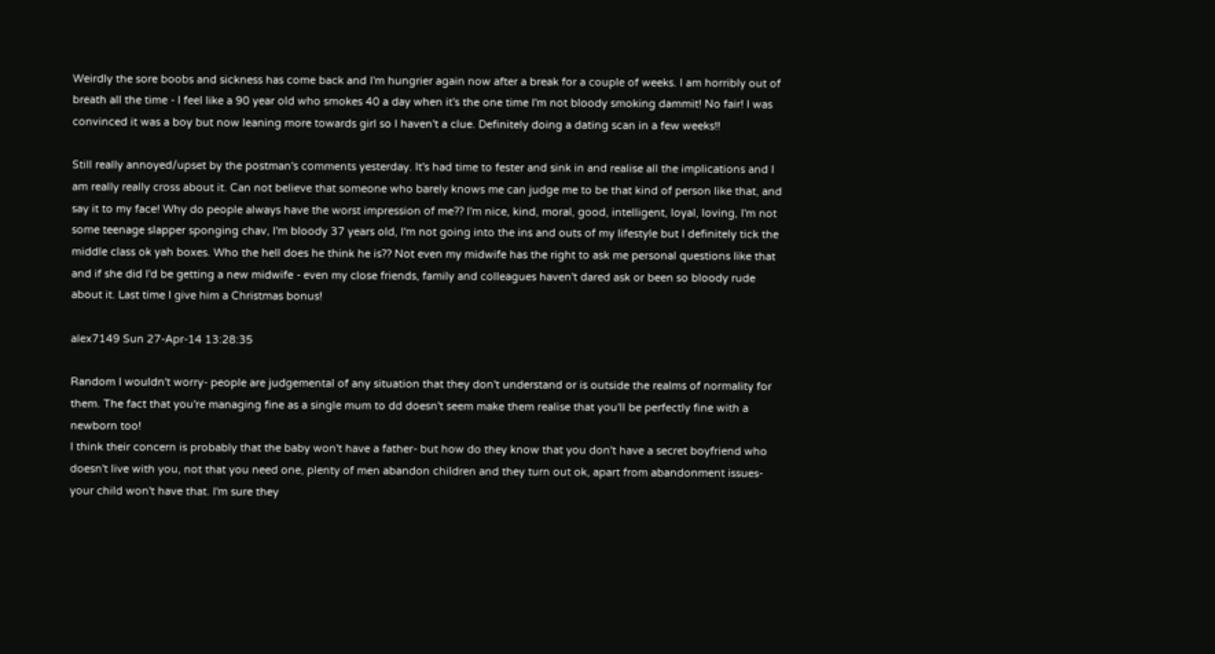Weirdly the sore boobs and sickness has come back and I'm hungrier again now after a break for a couple of weeks. I am horribly out of breath all the time - I feel like a 90 year old who smokes 40 a day when it's the one time I'm not bloody smoking dammit! No fair! I was convinced it was a boy but now leaning more towards girl so I haven't a clue. Definitely doing a dating scan in a few weeks!!

Still really annoyed/upset by the postman's comments yesterday. It's had time to fester and sink in and realise all the implications and I am really really cross about it. Can not believe that someone who barely knows me can judge me to be that kind of person like that, and say it to my face! Why do people always have the worst impression of me?? I'm nice, kind, moral, good, intelligent, loyal, loving, I'm not some teenage slapper sponging chav, I'm bloody 37 years old, I'm not going into the ins and outs of my lifestyle but I definitely tick the middle class ok yah boxes. Who the hell does he think he is?? Not even my midwife has the right to ask me personal questions like that and if she did I'd be getting a new midwife - even my close friends, family and colleagues haven't dared ask or been so bloody rude about it. Last time I give him a Christmas bonus!

alex7149 Sun 27-Apr-14 13:28:35

Random I wouldn't worry- people are judgemental of any situation that they don't understand or is outside the realms of normality for them. The fact that you're managing fine as a single mum to dd doesn't seem make them realise that you'll be perfectly fine with a newborn too!
I think their concern is probably that the baby won't have a father- but how do they know that you don't have a secret boyfriend who doesn't live with you, not that you need one, plenty of men abandon children and they turn out ok, apart from abandonment issues- your child won't have that. I'm sure they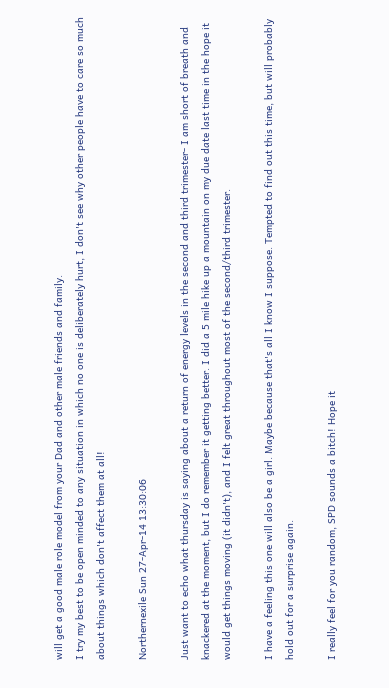will get a good male role model from your Dad and other male friends and family.
I try my best to be open minded to any situation in which no one is deliberately hurt, I don't see why other people have to care so much about things which don't affect them at all!

Northernexile Sun 27-Apr-14 13:30:06

Just want to echo what thursday is saying about a return of energy levels in the second and third trimester- I am short of breath and knackered at the moment, but I do remember it getting better. I did a 5 mile hike up a mountain on my due date last time in the hope it would get things moving (it didn't), and I felt great throughout most of the second/third trimester.

I have a feeling this one will also be a girl. Maybe because that's all I know I suppose. Tempted to find out this time, but will probably hold out for a surprise again.

I really feel for you random, SPD sounds a bitch! Hope it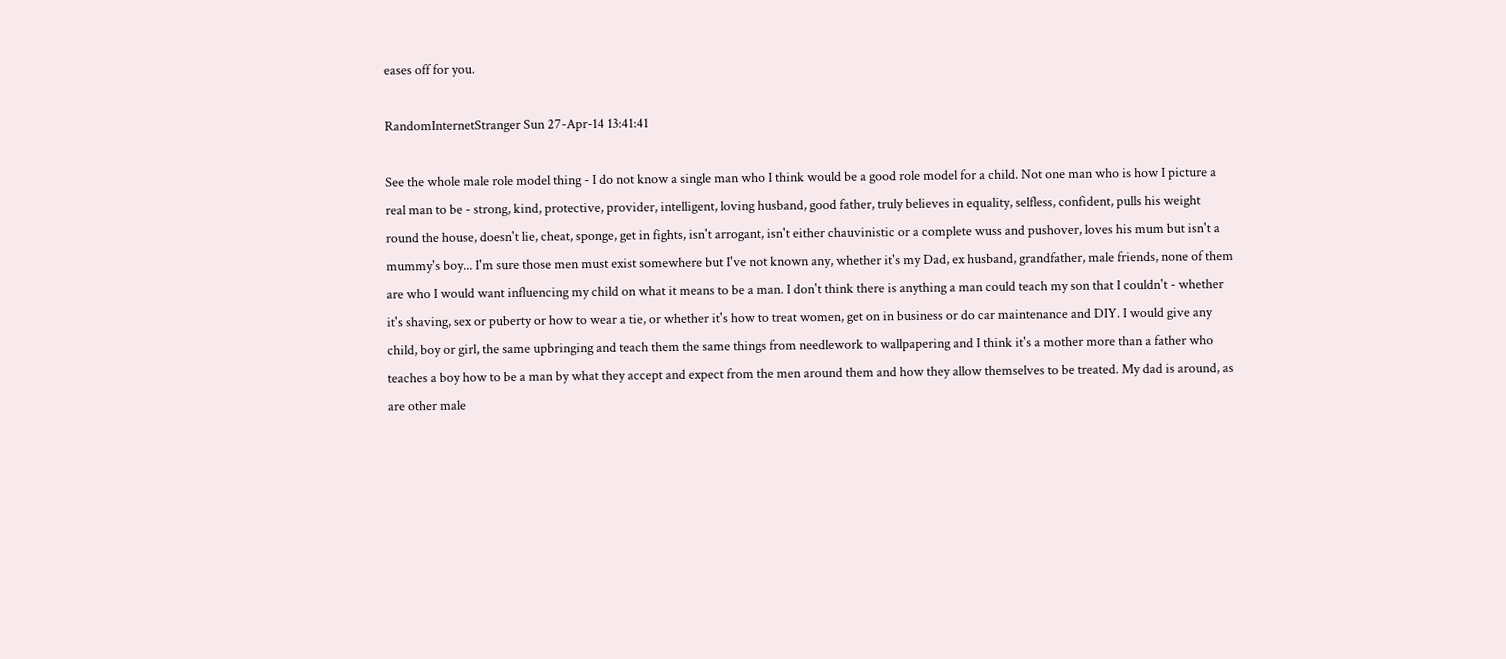eases off for you.

RandomInternetStranger Sun 27-Apr-14 13:41:41

See the whole male role model thing - I do not know a single man who I think would be a good role model for a child. Not one man who is how I picture a real man to be - strong, kind, protective, provider, intelligent, loving husband, good father, truly believes in equality, selfless, confident, pulls his weight round the house, doesn't lie, cheat, sponge, get in fights, isn't arrogant, isn't either chauvinistic or a complete wuss and pushover, loves his mum but isn't a mummy's boy... I'm sure those men must exist somewhere but I've not known any, whether it's my Dad, ex husband, grandfather, male friends, none of them are who I would want influencing my child on what it means to be a man. I don't think there is anything a man could teach my son that I couldn't - whether it's shaving, sex or puberty or how to wear a tie, or whether it's how to treat women, get on in business or do car maintenance and DIY. I would give any child, boy or girl, the same upbringing and teach them the same things from needlework to wallpapering and I think it's a mother more than a father who teaches a boy how to be a man by what they accept and expect from the men around them and how they allow themselves to be treated. My dad is around, as are other male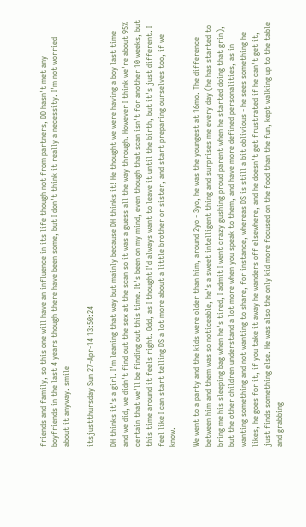friends and family, so this one will have an influence in its life though not from partners, DD hasn't met any boyfriends in the last 4 years though there have been some, but I don't think it really a necessity. I'm not worried about it anyway. smile

itsjustthursday Sun 27-Apr-14 13:50:24

DH thinks it's a girl. I'm leaning that way but mainly because DH thinks it! He thought we were having a boy last time and we did, we didn't find out the sex at the scan so it was a guess all the way through. However I think we're about 95% certain that we'll be finding out this time. It's been on my mind, even though that scan isn't for another 10 weeks, but this time around it feels right. Odd, as I thought I'd always want to leave it until the birth, but it's just different. I feel like I can start telling DS a lot more about a little brother or sister, and start preparing ourselves too, if we know.

We went to a party and the kids were older than him, around 2yo - 3yo, he was the youngest at 16mo. The difference between him and them was so noticeable, he's a sweet intelligent thing and surprises me every day (he has started to bring me his sleeping bag when he's tired, I admit I went crazy gushing proud parent when he started doing that grin), but the other children understand a lot more when you speak to them, and have more defined personalities, as in wanting something and not wanting to share, for instance, whereas DS is still a bit oblivious - he sees something he likes, he goes for it, if you take it away he wanders off elsewhere, and he doesn't get frustrated if he can't get it, just finds something else. He was also the only kid more focused on the food than the fun, kept walking up to the table and grabbing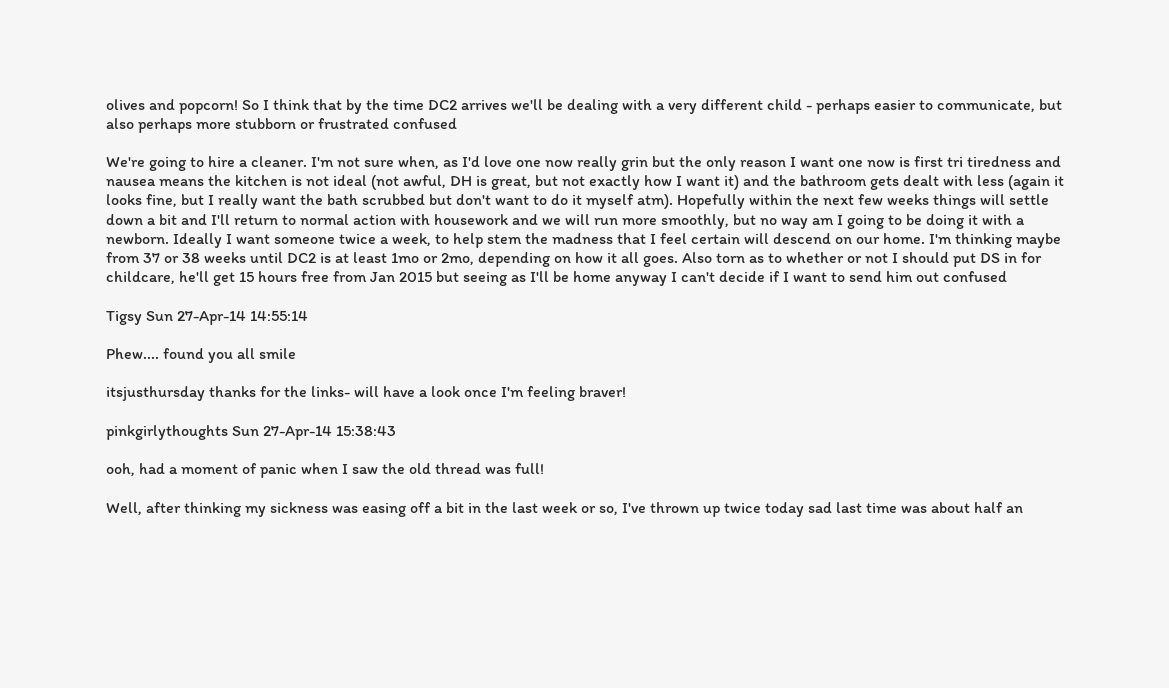olives and popcorn! So I think that by the time DC2 arrives we'll be dealing with a very different child - perhaps easier to communicate, but also perhaps more stubborn or frustrated confused

We're going to hire a cleaner. I'm not sure when, as I'd love one now really grin but the only reason I want one now is first tri tiredness and nausea means the kitchen is not ideal (not awful, DH is great, but not exactly how I want it) and the bathroom gets dealt with less (again it looks fine, but I really want the bath scrubbed but don't want to do it myself atm). Hopefully within the next few weeks things will settle down a bit and I'll return to normal action with housework and we will run more smoothly, but no way am I going to be doing it with a newborn. Ideally I want someone twice a week, to help stem the madness that I feel certain will descend on our home. I'm thinking maybe from 37 or 38 weeks until DC2 is at least 1mo or 2mo, depending on how it all goes. Also torn as to whether or not I should put DS in for childcare, he'll get 15 hours free from Jan 2015 but seeing as I'll be home anyway I can't decide if I want to send him out confused

Tigsy Sun 27-Apr-14 14:55:14

Phew.... found you all smile

itsjusthursday thanks for the links- will have a look once I'm feeling braver!

pinkgirlythoughts Sun 27-Apr-14 15:38:43

ooh, had a moment of panic when I saw the old thread was full!

Well, after thinking my sickness was easing off a bit in the last week or so, I've thrown up twice today sad last time was about half an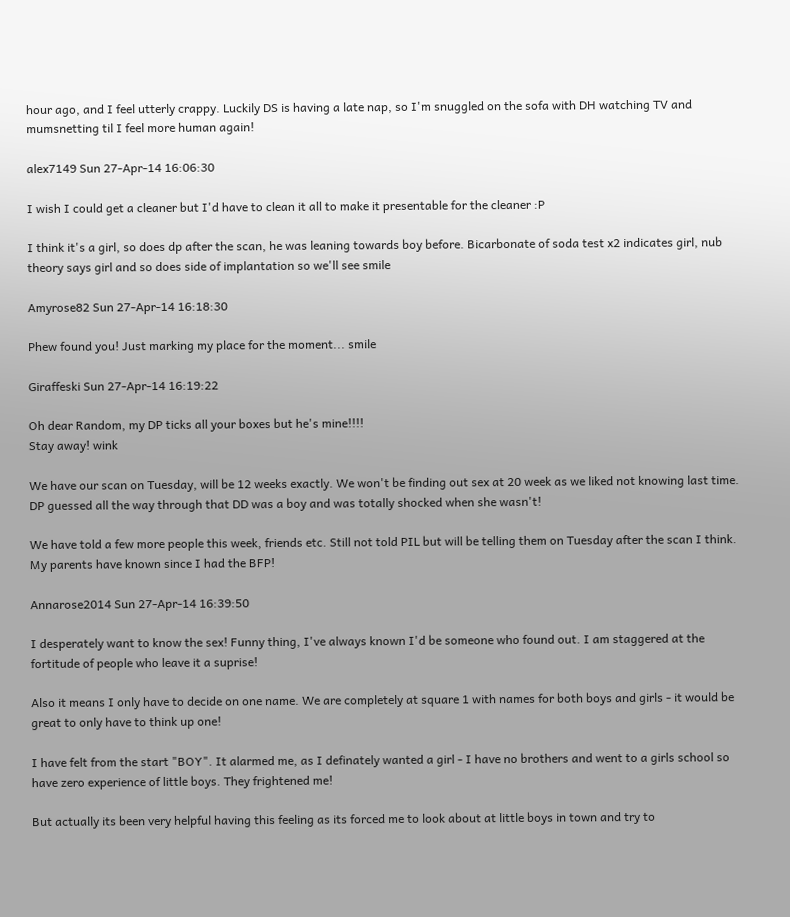hour ago, and I feel utterly crappy. Luckily DS is having a late nap, so I'm snuggled on the sofa with DH watching TV and mumsnetting til I feel more human again!

alex7149 Sun 27-Apr-14 16:06:30

I wish I could get a cleaner but I'd have to clean it all to make it presentable for the cleaner :P

I think it's a girl, so does dp after the scan, he was leaning towards boy before. Bicarbonate of soda test x2 indicates girl, nub theory says girl and so does side of implantation so we'll see smile

Amyrose82 Sun 27-Apr-14 16:18:30

Phew found you! Just marking my place for the moment... smile

Giraffeski Sun 27-Apr-14 16:19:22

Oh dear Random, my DP ticks all your boxes but he's mine!!!!
Stay away! wink

We have our scan on Tuesday, will be 12 weeks exactly. We won't be finding out sex at 20 week as we liked not knowing last time.
DP guessed all the way through that DD was a boy and was totally shocked when she wasn't!

We have told a few more people this week, friends etc. Still not told PIL but will be telling them on Tuesday after the scan I think.
My parents have known since I had the BFP!

Annarose2014 Sun 27-Apr-14 16:39:50

I desperately want to know the sex! Funny thing, I've always known I'd be someone who found out. I am staggered at the fortitude of people who leave it a suprise!

Also it means I only have to decide on one name. We are completely at square 1 with names for both boys and girls - it would be great to only have to think up one!

I have felt from the start "BOY". It alarmed me, as I definately wanted a girl - I have no brothers and went to a girls school so have zero experience of little boys. They frightened me!

But actually its been very helpful having this feeling as its forced me to look about at little boys in town and try to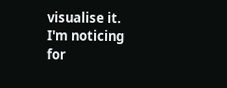visualise it. I'm noticing for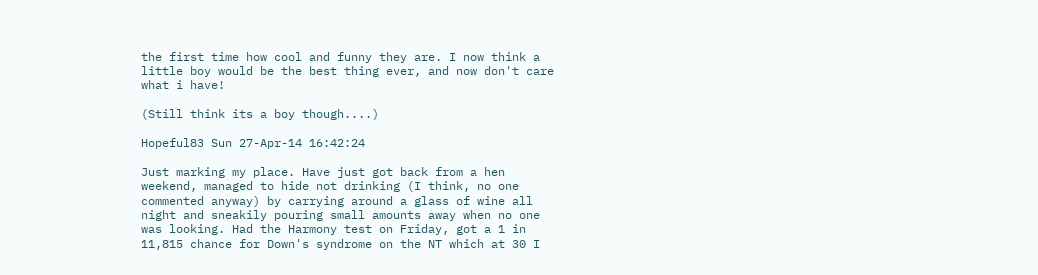the first time how cool and funny they are. I now think a little boy would be the best thing ever, and now don't care what i have!

(Still think its a boy though....)

Hopeful83 Sun 27-Apr-14 16:42:24

Just marking my place. Have just got back from a hen weekend, managed to hide not drinking (I think, no one commented anyway) by carrying around a glass of wine all night and sneakily pouring small amounts away when no one was looking. Had the Harmony test on Friday, got a 1 in 11,815 chance for Down's syndrome on the NT which at 30 I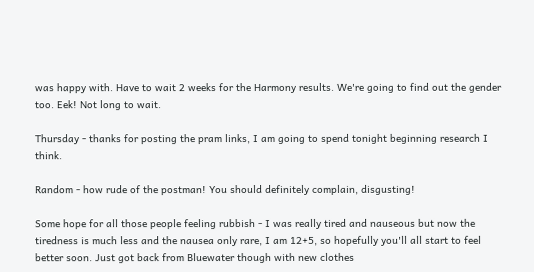was happy with. Have to wait 2 weeks for the Harmony results. We're going to find out the gender too. Eek! Not long to wait.

Thursday - thanks for posting the pram links, I am going to spend tonight beginning research I think.

Random - how rude of the postman! You should definitely complain, disgusting!

Some hope for all those people feeling rubbish - I was really tired and nauseous but now the tiredness is much less and the nausea only rare, I am 12+5, so hopefully you'll all start to feel better soon. Just got back from Bluewater though with new clothes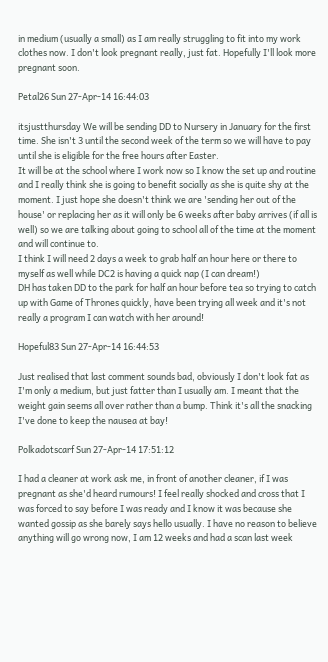in medium (usually a small) as I am really struggling to fit into my work clothes now. I don't look pregnant really, just fat. Hopefully I'll look more pregnant soon.

Petal26 Sun 27-Apr-14 16:44:03

itsjustthursday We will be sending DD to Nursery in January for the first time. She isn't 3 until the second week of the term so we will have to pay until she is eligible for the free hours after Easter.
It will be at the school where I work now so I know the set up and routine and I really think she is going to benefit socially as she is quite shy at the moment. I just hope she doesn't think we are 'sending her out of the house' or replacing her as it will only be 6 weeks after baby arrives (if all is well) so we are talking about going to school all of the time at the moment and will continue to.
I think I will need 2 days a week to grab half an hour here or there to myself as well while DC2 is having a quick nap (I can dream!)
DH has taken DD to the park for half an hour before tea so trying to catch up with Game of Thrones quickly, have been trying all week and it's not really a program I can watch with her around!

Hopeful83 Sun 27-Apr-14 16:44:53

Just realised that last comment sounds bad, obviously I don't look fat as I'm only a medium, but just fatter than I usually am. I meant that the weight gain seems all over rather than a bump. Think it's all the snacking I've done to keep the nausea at bay!

Polkadotscarf Sun 27-Apr-14 17:51:12

I had a cleaner at work ask me, in front of another cleaner, if I was pregnant as she'd heard rumours! I feel really shocked and cross that I was forced to say before I was ready and I know it was because she wanted gossip as she barely says hello usually. I have no reason to believe anything will go wrong now, I am 12 weeks and had a scan last week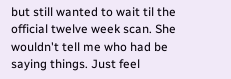but still wanted to wait til the official twelve week scan. She wouldn't tell me who had be saying things. Just feel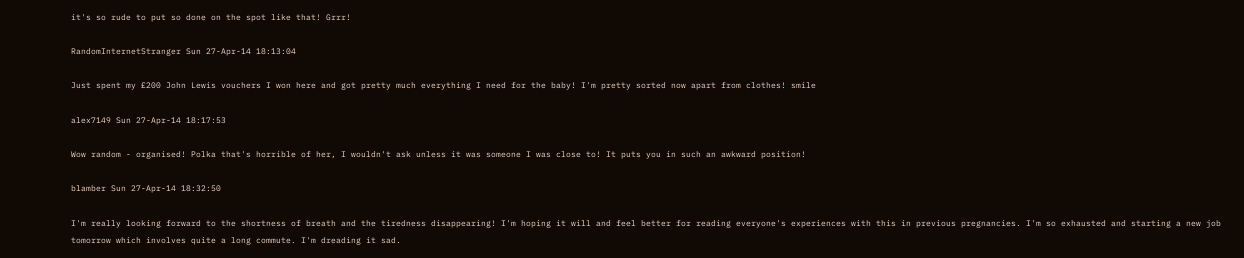it's so rude to put so done on the spot like that! Grrr!

RandomInternetStranger Sun 27-Apr-14 18:13:04

Just spent my £200 John Lewis vouchers I won here and got pretty much everything I need for the baby! I'm pretty sorted now apart from clothes! smile

alex7149 Sun 27-Apr-14 18:17:53

Wow random - organised! Polka that's horrible of her, I wouldn't ask unless it was someone I was close to! It puts you in such an awkward position!

blamber Sun 27-Apr-14 18:32:50

I'm really looking forward to the shortness of breath and the tiredness disappearing! I'm hoping it will and feel better for reading everyone's experiences with this in previous pregnancies. I'm so exhausted and starting a new job tomorrow which involves quite a long commute. I'm dreading it sad.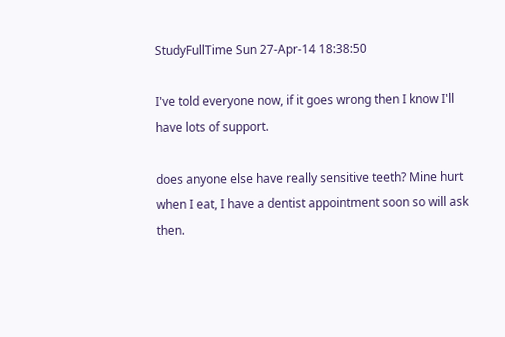StudyFullTime Sun 27-Apr-14 18:38:50

I've told everyone now, if it goes wrong then I know I'll have lots of support.

does anyone else have really sensitive teeth? Mine hurt when I eat, I have a dentist appointment soon so will ask then.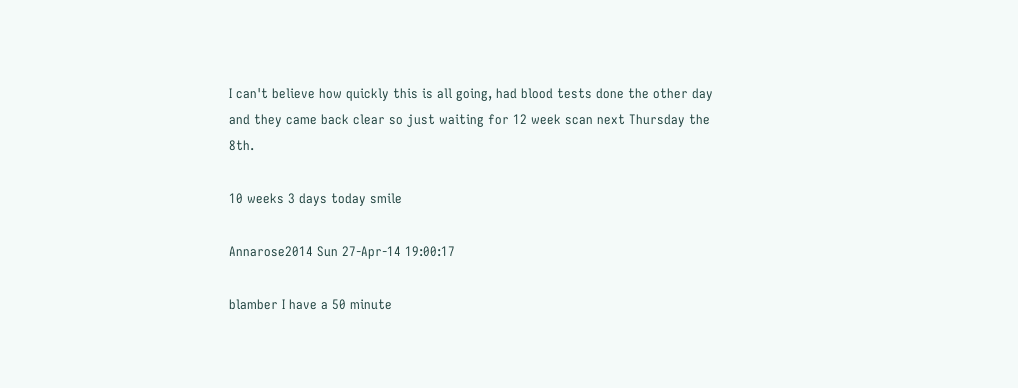I can't believe how quickly this is all going, had blood tests done the other day and they came back clear so just waiting for 12 week scan next Thursday the 8th.

10 weeks 3 days today smile

Annarose2014 Sun 27-Apr-14 19:00:17

blamber I have a 50 minute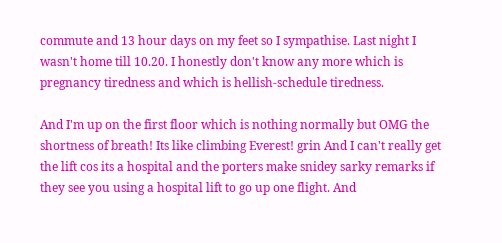commute and 13 hour days on my feet so I sympathise. Last night I wasn't home till 10.20. I honestly don't know any more which is pregnancy tiredness and which is hellish-schedule tiredness.

And I'm up on the first floor which is nothing normally but OMG the shortness of breath! Its like climbing Everest! grin And I can't really get the lift cos its a hospital and the porters make snidey sarky remarks if they see you using a hospital lift to go up one flight. And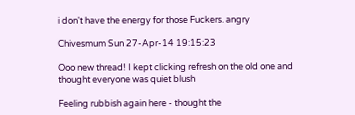i don't have the energy for those Fuckers. angry

Chivesmum Sun 27-Apr-14 19:15:23

Ooo new thread! I kept clicking refresh on the old one and thought everyone was quiet blush

Feeling rubbish again here - thought the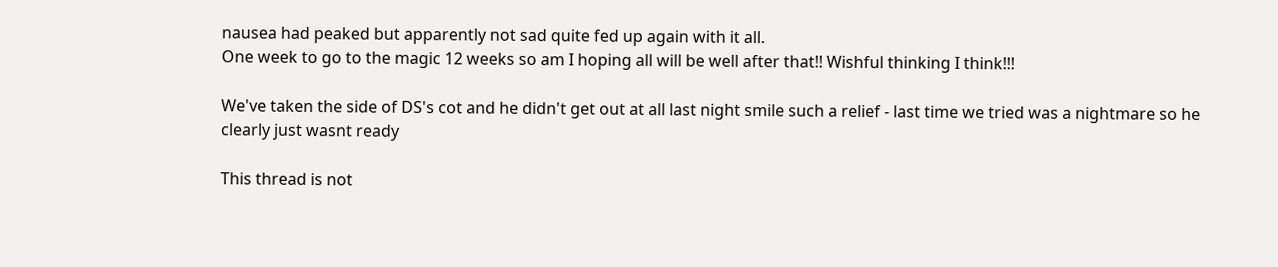nausea had peaked but apparently not sad quite fed up again with it all.
One week to go to the magic 12 weeks so am I hoping all will be well after that!! Wishful thinking I think!!!

We've taken the side of DS's cot and he didn't get out at all last night smile such a relief - last time we tried was a nightmare so he clearly just wasnt ready

This thread is not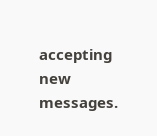accepting new messages.